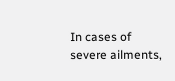In cases of severe ailments,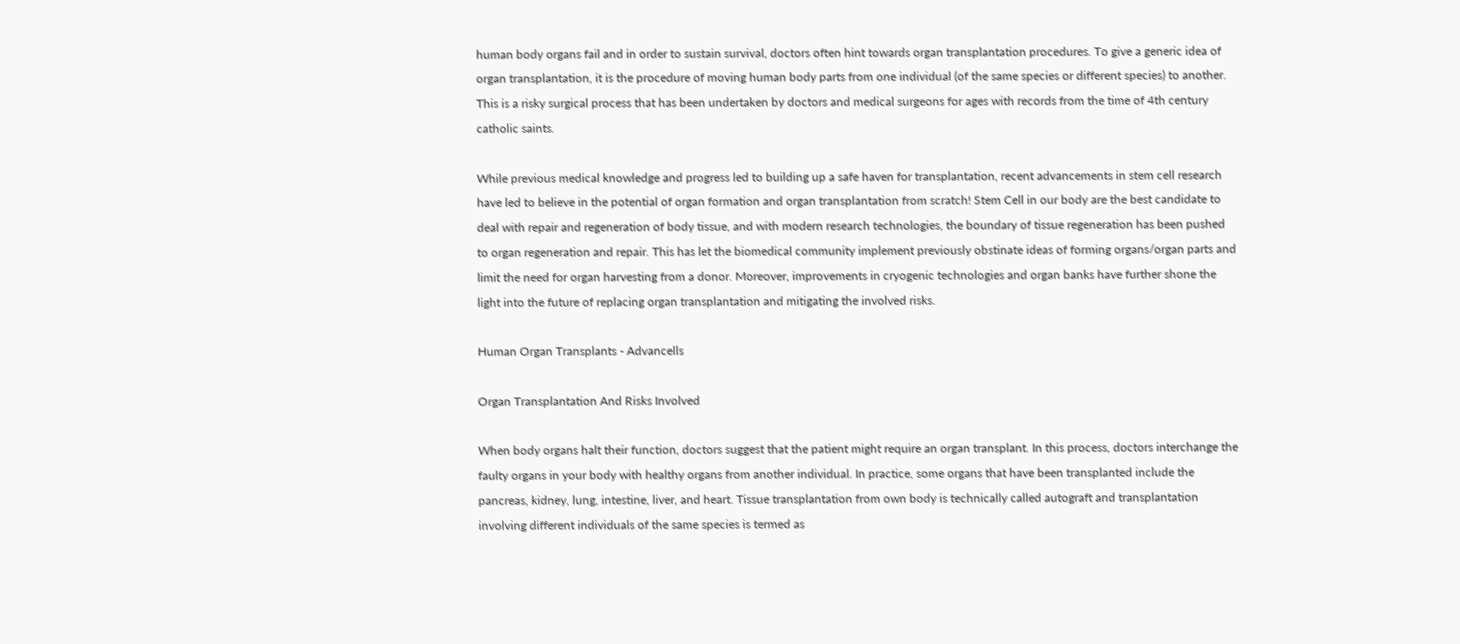human body organs fail and in order to sustain survival, doctors often hint towards organ transplantation procedures. To give a generic idea of organ transplantation, it is the procedure of moving human body parts from one individual (of the same species or different species) to another. This is a risky surgical process that has been undertaken by doctors and medical surgeons for ages with records from the time of 4th century catholic saints.

While previous medical knowledge and progress led to building up a safe haven for transplantation, recent advancements in stem cell research have led to believe in the potential of organ formation and organ transplantation from scratch! Stem Cell in our body are the best candidate to deal with repair and regeneration of body tissue, and with modern research technologies, the boundary of tissue regeneration has been pushed to organ regeneration and repair. This has let the biomedical community implement previously obstinate ideas of forming organs/organ parts and limit the need for organ harvesting from a donor. Moreover, improvements in cryogenic technologies and organ banks have further shone the light into the future of replacing organ transplantation and mitigating the involved risks.

Human Organ Transplants - Advancells

Organ Transplantation And Risks Involved

When body organs halt their function, doctors suggest that the patient might require an organ transplant. In this process, doctors interchange the faulty organs in your body with healthy organs from another individual. In practice, some organs that have been transplanted include the pancreas, kidney, lung, intestine, liver, and heart. Tissue transplantation from own body is technically called autograft and transplantation involving different individuals of the same species is termed as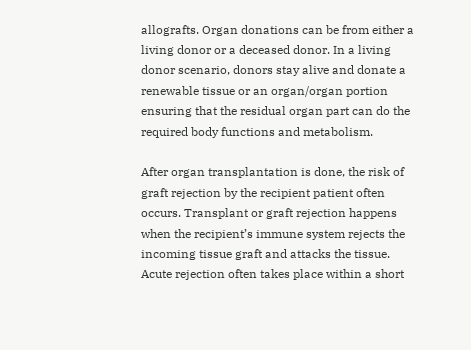allografts. Organ donations can be from either a living donor or a deceased donor. In a living donor scenario, donors stay alive and donate a renewable tissue or an organ/organ portion ensuring that the residual organ part can do the required body functions and metabolism.

After organ transplantation is done, the risk of graft rejection by the recipient patient often occurs. Transplant or graft rejection happens when the recipient’s immune system rejects the incoming tissue graft and attacks the tissue. Acute rejection often takes place within a short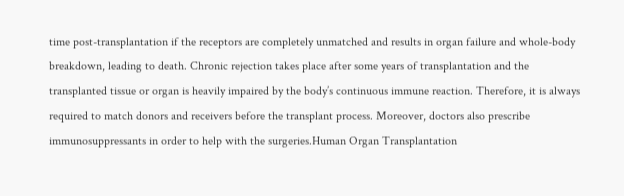time post-transplantation if the receptors are completely unmatched and results in organ failure and whole-body breakdown, leading to death. Chronic rejection takes place after some years of transplantation and the transplanted tissue or organ is heavily impaired by the body’s continuous immune reaction. Therefore, it is always required to match donors and receivers before the transplant process. Moreover, doctors also prescribe immunosuppressants in order to help with the surgeries.Human Organ Transplantation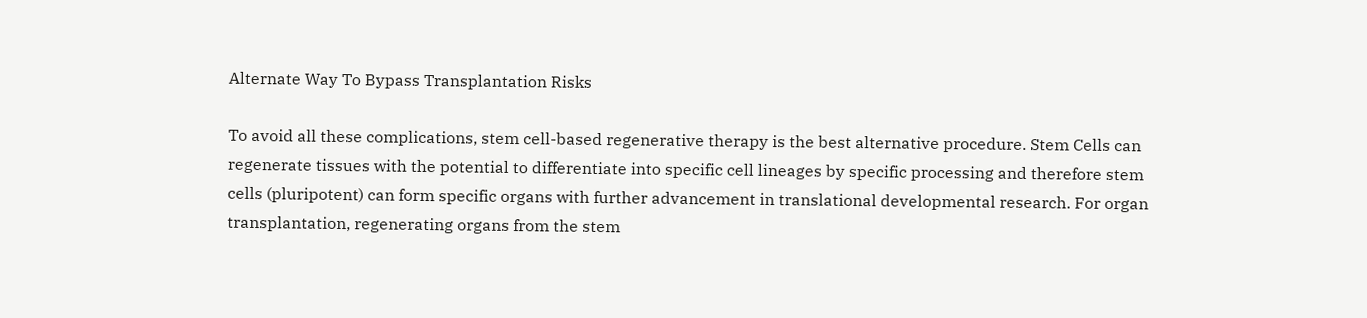Alternate Way To Bypass Transplantation Risks

To avoid all these complications, stem cell-based regenerative therapy is the best alternative procedure. Stem Cells can regenerate tissues with the potential to differentiate into specific cell lineages by specific processing and therefore stem cells (pluripotent) can form specific organs with further advancement in translational developmental research. For organ transplantation, regenerating organs from the stem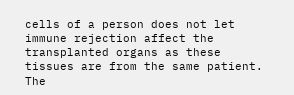cells of a person does not let immune rejection affect the transplanted organs as these tissues are from the same patient. The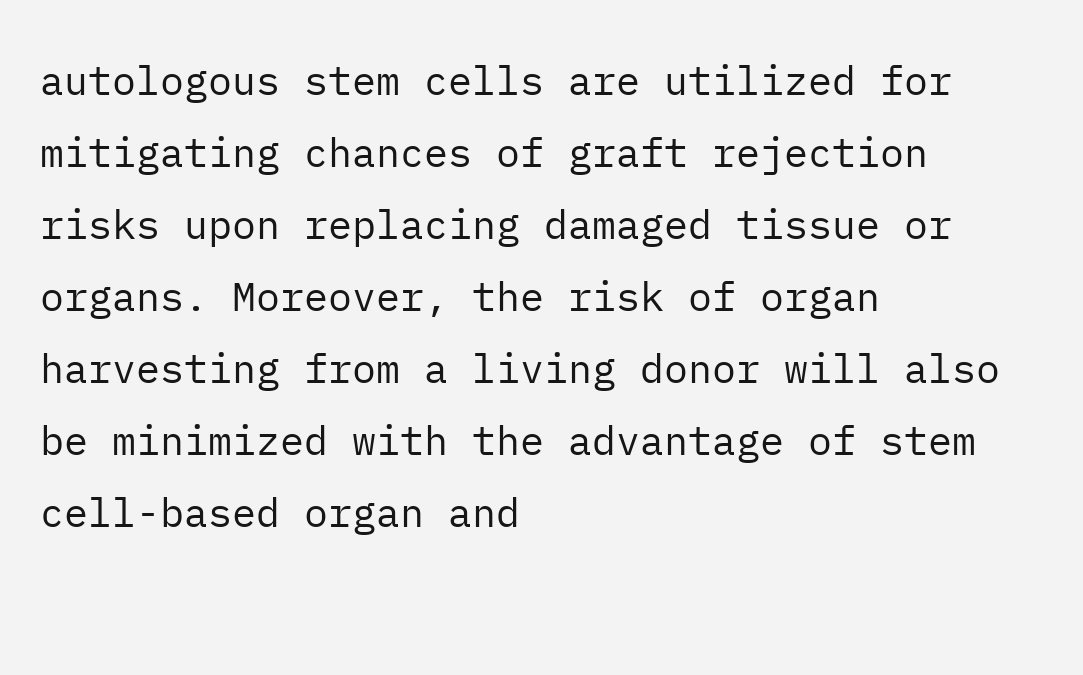autologous stem cells are utilized for mitigating chances of graft rejection risks upon replacing damaged tissue or organs. Moreover, the risk of organ harvesting from a living donor will also be minimized with the advantage of stem cell-based organ and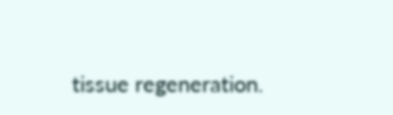tissue regeneration.